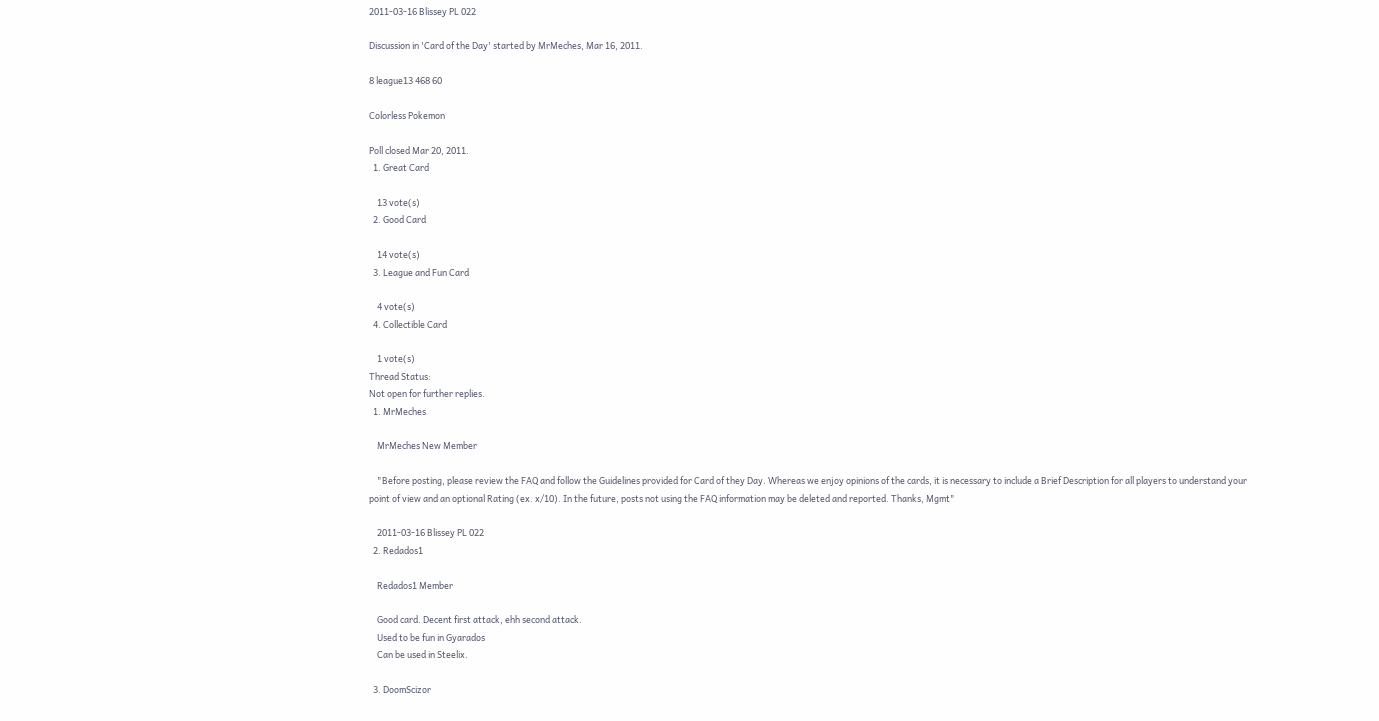2011-03-16 Blissey PL 022

Discussion in 'Card of the Day' started by MrMeches, Mar 16, 2011.

8 league13 468 60

Colorless Pokemon

Poll closed Mar 20, 2011.
  1. Great Card

    13 vote(s)
  2. Good Card

    14 vote(s)
  3. League and Fun Card

    4 vote(s)
  4. Collectible Card

    1 vote(s)
Thread Status:
Not open for further replies.
  1. MrMeches

    MrMeches New Member

    "Before posting, please review the FAQ and follow the Guidelines provided for Card of they Day. Whereas we enjoy opinions of the cards, it is necessary to include a Brief Description for all players to understand your point of view and an optional Rating (ex. x/10). In the future, posts not using the FAQ information may be deleted and reported. Thanks, Mgmt"

    2011-03-16 Blissey PL 022
  2. Redados1

    Redados1 Member

    Good card. Decent first attack, ehh second attack.
    Used to be fun in Gyarados
    Can be used in Steelix.

  3. DoomScizor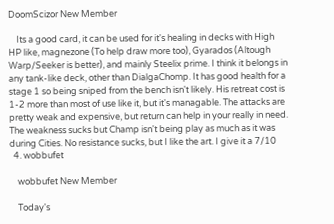DoomScizor New Member

    Its a good card, it can be used for it's healing in decks with High HP like, magnezone (To help draw more too), Gyarados (Altough Warp/Seeker is better), and mainly Steelix prime. I think it belongs in any tank-like deck, other than DialgaChomp. It has good health for a stage 1 so being sniped from the bench isn't likely. His retreat cost is 1-2 more than most of use like it, but it's managable. The attacks are pretty weak and expensive, but return can help in your really in need. The weakness sucks but Champ isn't being play as much as it was during Cities. No resistance sucks, but I like the art. I give it a 7/10
  4. wobbufet

    wobbufet New Member

    Today's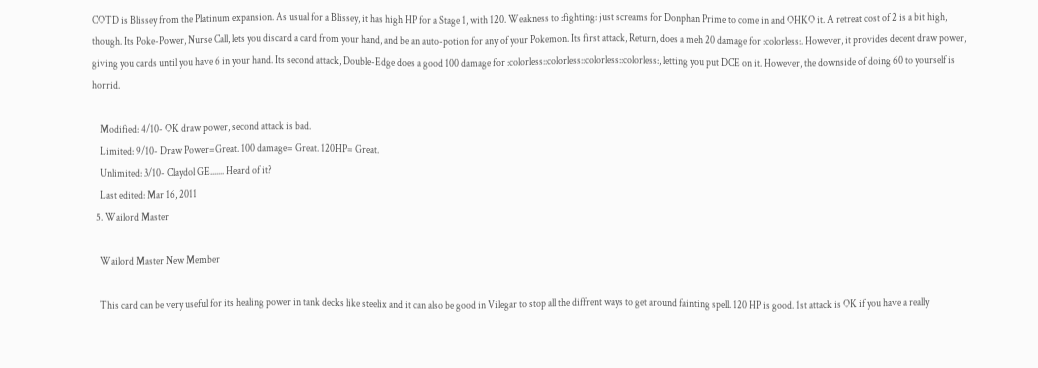COTD is Blissey from the Platinum expansion. As usual for a Blissey, it has high HP for a Stage 1, with 120. Weakness to :fighting: just screams for Donphan Prime to come in and OHKO it. A retreat cost of 2 is a bit high, though. Its Poke-Power, Nurse Call, lets you discard a card from your hand, and be an auto-potion for any of your Pokemon. Its first attack, Return, does a meh 20 damage for :colorless:. However, it provides decent draw power, giving you cards until you have 6 in your hand. Its second attack, Double-Edge does a good 100 damage for :colorless::colorless::colorless::colorless:, letting you put DCE on it. However, the downside of doing 60 to yourself is horrid.

    Modified: 4/10- OK draw power, second attack is bad.
    Limited: 9/10- Draw Power=Great. 100 damage= Great. 120HP= Great.
    Unlimited: 3/10- Claydol GE....... Heard of it?
    Last edited: Mar 16, 2011
  5. Wailord Master

    Wailord Master New Member

    This card can be very useful for its healing power in tank decks like steelix and it can also be good in Vilegar to stop all the diffrent ways to get around fainting spell. 120 HP is good. 1st attack is OK if you have a really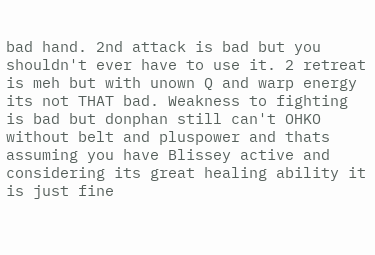bad hand. 2nd attack is bad but you shouldn't ever have to use it. 2 retreat is meh but with unown Q and warp energy its not THAT bad. Weakness to fighting is bad but donphan still can't OHKO without belt and pluspower and thats assuming you have Blissey active and considering its great healing ability it is just fine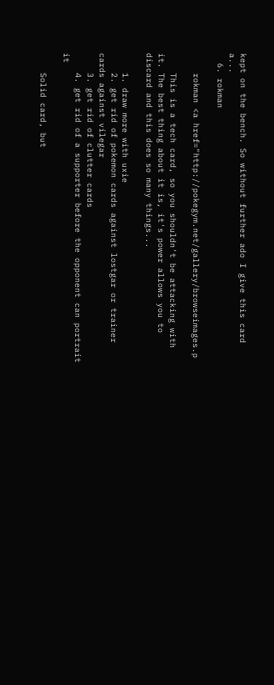kept on the bench. So without further ado I give this card a...
  6. rokman

    rokman <a href="http://pokegym.net/gallery/browseimages.p

    This is a tech card, so you shouldn't be attacking with it. The best thing about it is, it's power allows you to discard and this does so many things...

    1. draw more with uxie
    2. get rid of pokemon cards against lostgar or trainer cards against vilegar
    3. get rid of clutter cards
    4. get rid of a supporter before the opponent can portrait it

    Solid card, but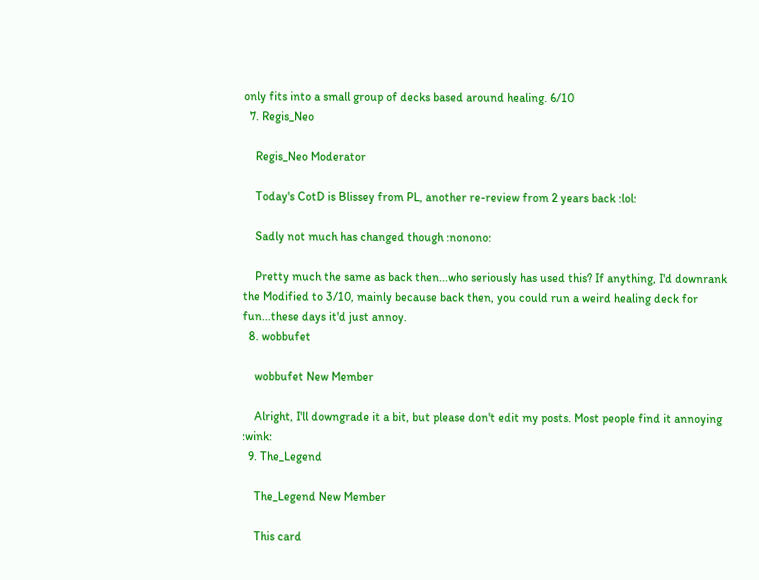only fits into a small group of decks based around healing. 6/10
  7. Regis_Neo

    Regis_Neo Moderator

    Today's CotD is Blissey from PL, another re-review from 2 years back :lol:

    Sadly not much has changed though :nonono:

    Pretty much the same as back then...who seriously has used this? If anything, I'd downrank the Modified to 3/10, mainly because back then, you could run a weird healing deck for fun...these days it'd just annoy.
  8. wobbufet

    wobbufet New Member

    Alright, I'll downgrade it a bit, but please don't edit my posts. Most people find it annoying :wink:
  9. The_Legend

    The_Legend New Member

    This card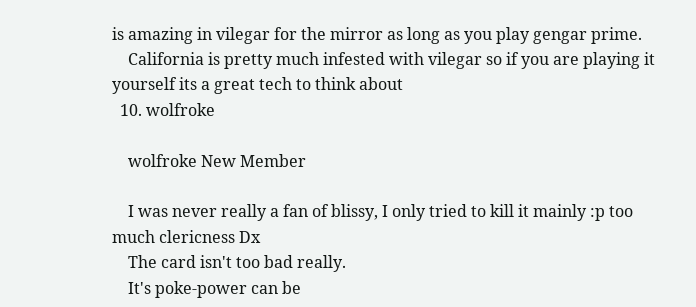is amazing in vilegar for the mirror as long as you play gengar prime.
    California is pretty much infested with vilegar so if you are playing it yourself its a great tech to think about
  10. wolfroke

    wolfroke New Member

    I was never really a fan of blissy, I only tried to kill it mainly :p too much clericness Dx
    The card isn't too bad really.
    It's poke-power can be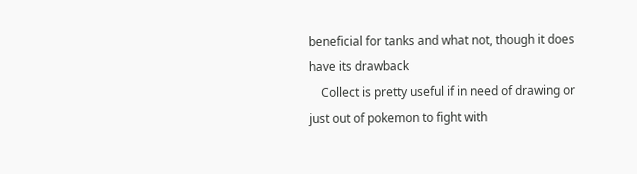beneficial for tanks and what not, though it does have its drawback
    Collect is pretty useful if in need of drawing or just out of pokemon to fight with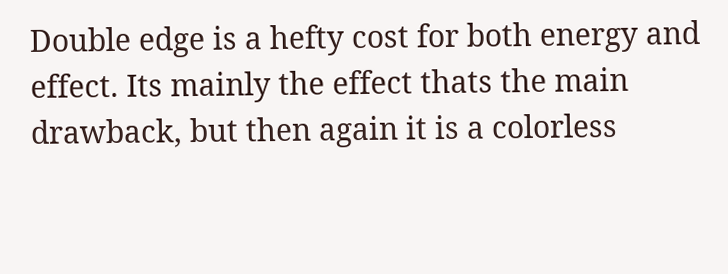Double edge is a hefty cost for both energy and effect. Its mainly the effect thats the main drawback, but then again it is a colorless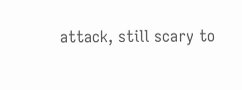attack, still scary to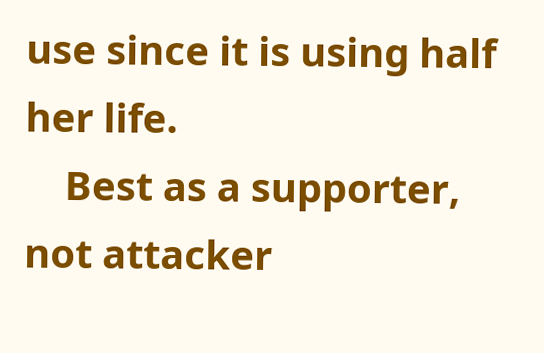use since it is using half her life.
    Best as a supporter, not attacker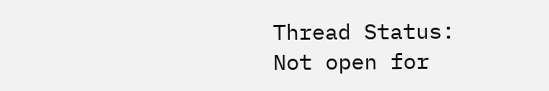Thread Status:
Not open for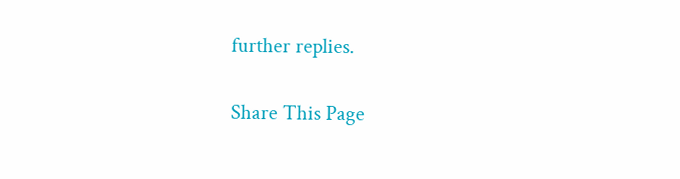further replies.

Share This Page